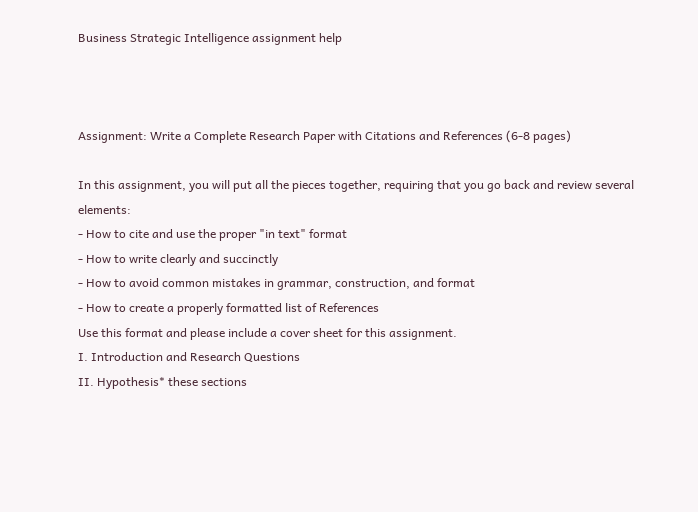Business Strategic Intelligence assignment help



Assignment: Write a Complete Research Paper with Citations and References (6-8 pages)

In this assignment, you will put all the pieces together, requiring that you go back and review several elements:
- How to cite and use the proper "in text" format
- How to write clearly and succinctly
- How to avoid common mistakes in grammar, construction, and format
- How to create a properly formatted list of References
Use this format and please include a cover sheet for this assignment.
I. Introduction and Research Questions
II. Hypothesis* these sections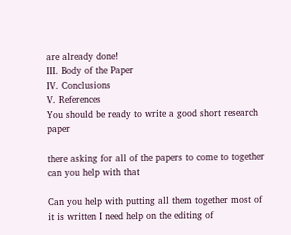are already done!
III. Body of the Paper
IV. Conclusions
V. References
You should be ready to write a good short research paper

there asking for all of the papers to come to together can you help with that

Can you help with putting all them together most of it is written I need help on the editing of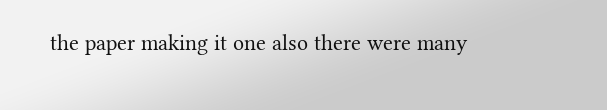the paper making it one also there were many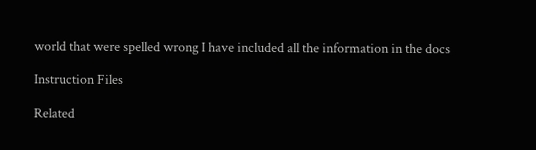world that were spelled wrong I have included all the information in the docs

Instruction Files

Related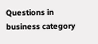Questions in business category